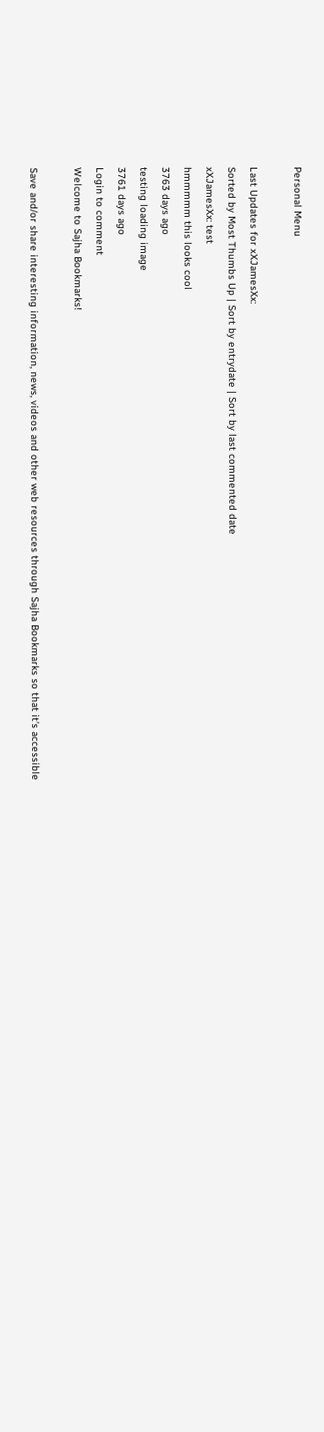Personal Menu

Last Updates for xXJamesXx:
Sorted by Most Thumbs Up | Sort by entrydate | Sort by last commented date
xXJamesXx: test
hmmmmm this looks cool
3763 days ago
testing loading image
3761 days ago
Login to comment
Welcome to Sajha Bookmarks!

Save and/or share interesting information, news, videos and other web resources through Sajha Bookmarks so that it's accessible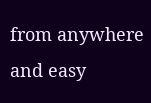from anywhere and easy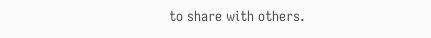to share with others.